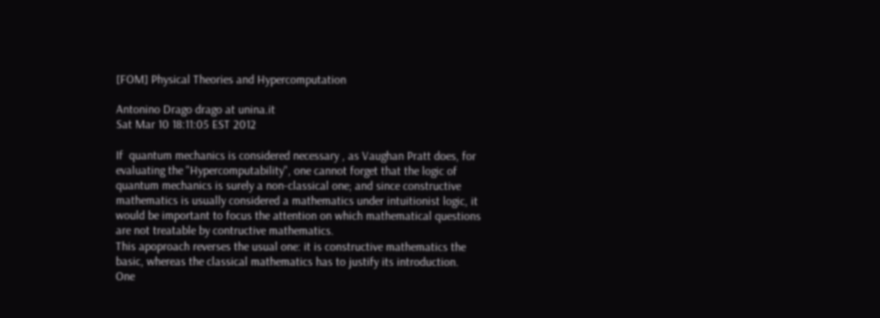[FOM] Physical Theories and Hypercomputation

Antonino Drago drago at unina.it
Sat Mar 10 18:11:05 EST 2012

If  quantum mechanics is considered necessary , as Vaughan Pratt does, for
evaluating the "Hypercomputability", one cannot forget that the logic of
quantum mechanics is surely a non-classical one; and since constructive
mathematics is usually considered a mathematics under intuitionist logic, it
would be important to focus the attention on which mathematical questions
are not treatable by contructive mathematics.
This apoproach reverses the usual one: it is constructive mathematics the
basic, whereas the classical mathematics has to justify its introduction.
One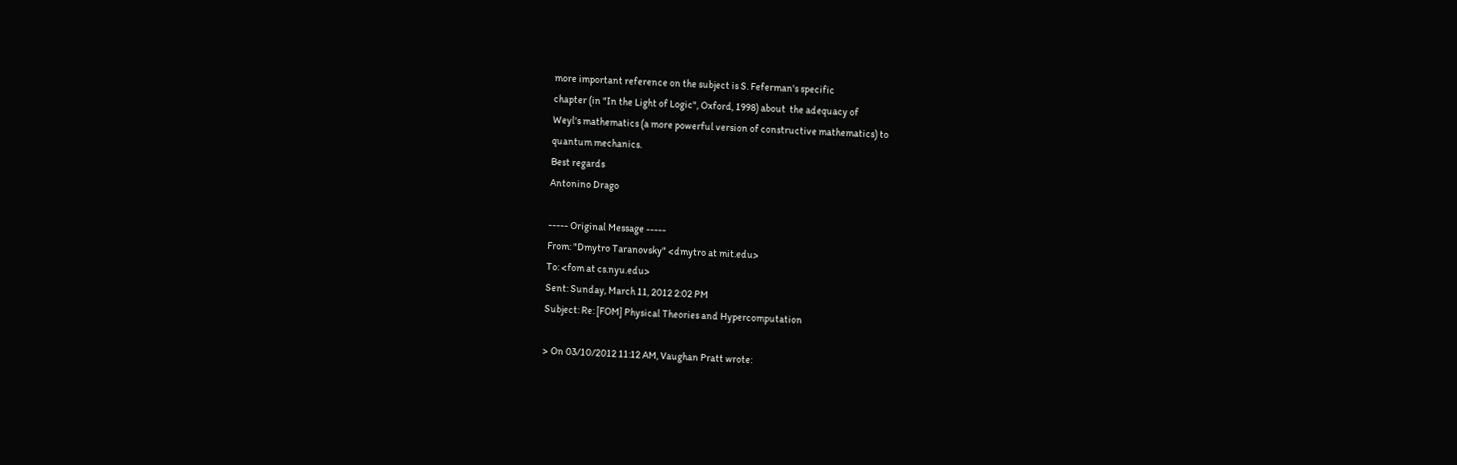more important reference on the subject is S. Feferman's specific
chapter (in "In the Light of Logic", Oxford, 1998) about  the adequacy of
Weyl's mathematics (a more powerful version of constructive mathematics) to
quantum mechanics.
Best regards
Antonino Drago

----- Original Message -----
From: "Dmytro Taranovsky" <dmytro at mit.edu>
To: <fom at cs.nyu.edu>
Sent: Sunday, March 11, 2012 2:02 PM
Subject: Re: [FOM] Physical Theories and Hypercomputation

> On 03/10/2012 11:12 AM, Vaughan Pratt wrote: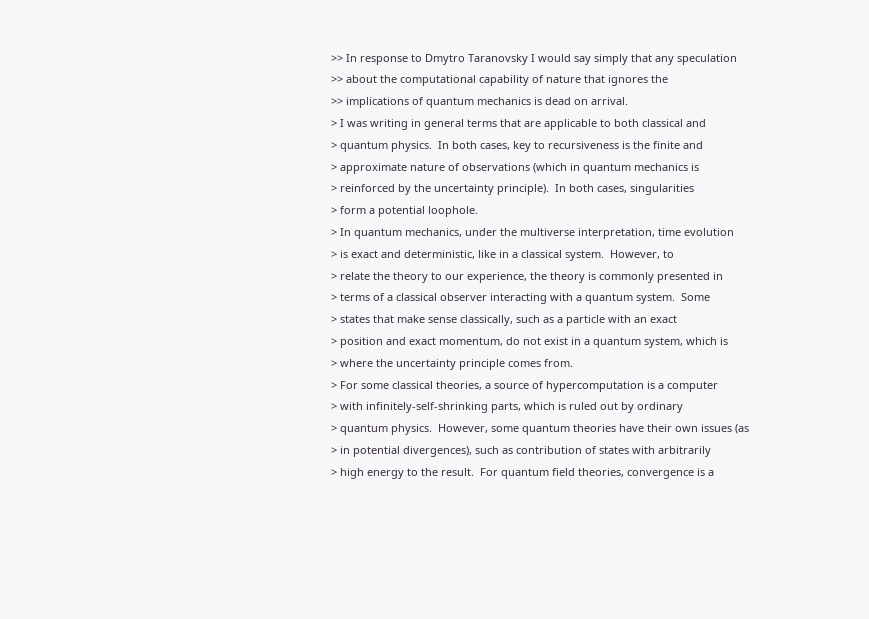>> In response to Dmytro Taranovsky I would say simply that any speculation
>> about the computational capability of nature that ignores the
>> implications of quantum mechanics is dead on arrival.
> I was writing in general terms that are applicable to both classical and
> quantum physics.  In both cases, key to recursiveness is the finite and
> approximate nature of observations (which in quantum mechanics is
> reinforced by the uncertainty principle).  In both cases, singularities
> form a potential loophole.
> In quantum mechanics, under the multiverse interpretation, time evolution
> is exact and deterministic, like in a classical system.  However, to
> relate the theory to our experience, the theory is commonly presented in
> terms of a classical observer interacting with a quantum system.  Some
> states that make sense classically, such as a particle with an exact
> position and exact momentum, do not exist in a quantum system, which is
> where the uncertainty principle comes from.
> For some classical theories, a source of hypercomputation is a computer
> with infinitely-self-shrinking parts, which is ruled out by ordinary
> quantum physics.  However, some quantum theories have their own issues (as
> in potential divergences), such as contribution of states with arbitrarily
> high energy to the result.  For quantum field theories, convergence is a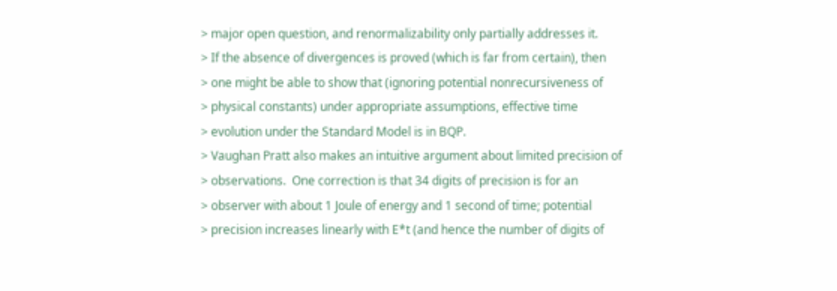> major open question, and renormalizability only partially addresses it.
> If the absence of divergences is proved (which is far from certain), then
> one might be able to show that (ignoring potential nonrecursiveness of
> physical constants) under appropriate assumptions, effective time
> evolution under the Standard Model is in BQP.
> Vaughan Pratt also makes an intuitive argument about limited precision of
> observations.  One correction is that 34 digits of precision is for an
> observer with about 1 Joule of energy and 1 second of time; potential
> precision increases linearly with E*t (and hence the number of digits of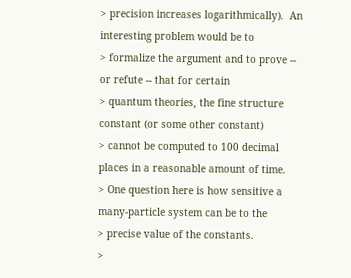> precision increases logarithmically).  An interesting problem would be to
> formalize the argument and to prove -- or refute -- that for certain
> quantum theories, the fine structure constant (or some other constant)
> cannot be computed to 100 decimal places in a reasonable amount of time.
> One question here is how sensitive a many-particle system can be to the
> precise value of the constants.
>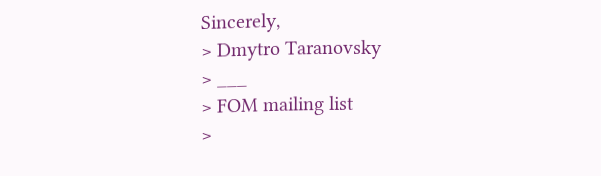Sincerely,
> Dmytro Taranovsky
> ___
> FOM mailing list
>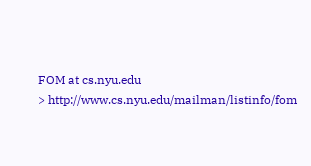FOM at cs.nyu.edu
> http://www.cs.nyu.edu/mailman/listinfo/fom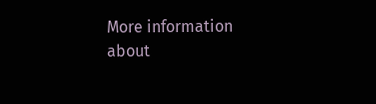More information about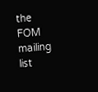the FOM mailing list